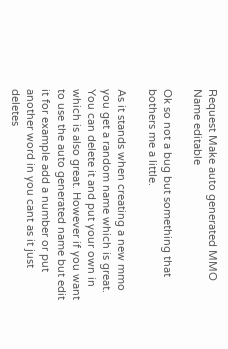Request Make auto generated MMO Name editable

Ok so not a bug but something that bothers me a little.

As it stands when creating a new mmo you get a random name which is great. You can delete it and put your own in which is also great. However if you want to use the auto generated name but edit it for example add a number or put another word in you cant as it just deletes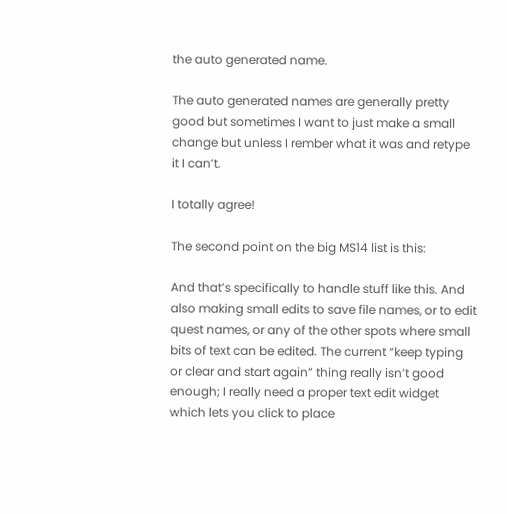the auto generated name.

The auto generated names are generally pretty good but sometimes I want to just make a small change but unless I rember what it was and retype it I can’t.

I totally agree!

The second point on the big MS14 list is this:

And that’s specifically to handle stuff like this. And also making small edits to save file names, or to edit quest names, or any of the other spots where small bits of text can be edited. The current “keep typing or clear and start again” thing really isn’t good enough; I really need a proper text edit widget which lets you click to place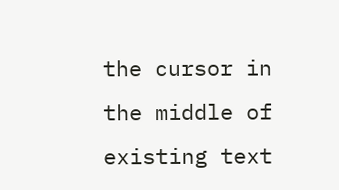the cursor in the middle of existing text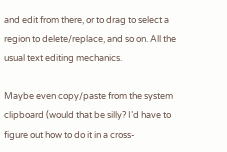and edit from there, or to drag to select a region to delete/replace, and so on. All the usual text editing mechanics.

Maybe even copy/paste from the system clipboard (would that be silly? I’d have to figure out how to do it in a cross-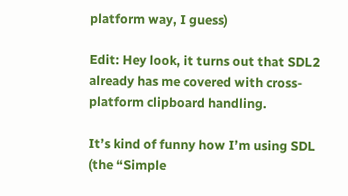platform way, I guess)

Edit: Hey look, it turns out that SDL2 already has me covered with cross-platform clipboard handling.

It’s kind of funny how I’m using SDL (the “Simple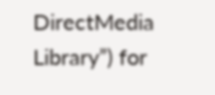DirectMedia Library”) for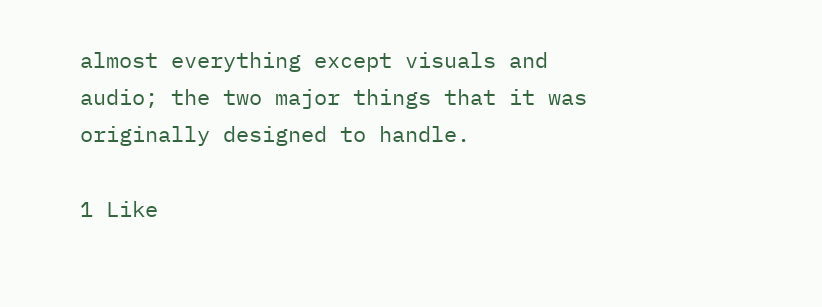almost everything except visuals and audio; the two major things that it was originally designed to handle.

1 Like